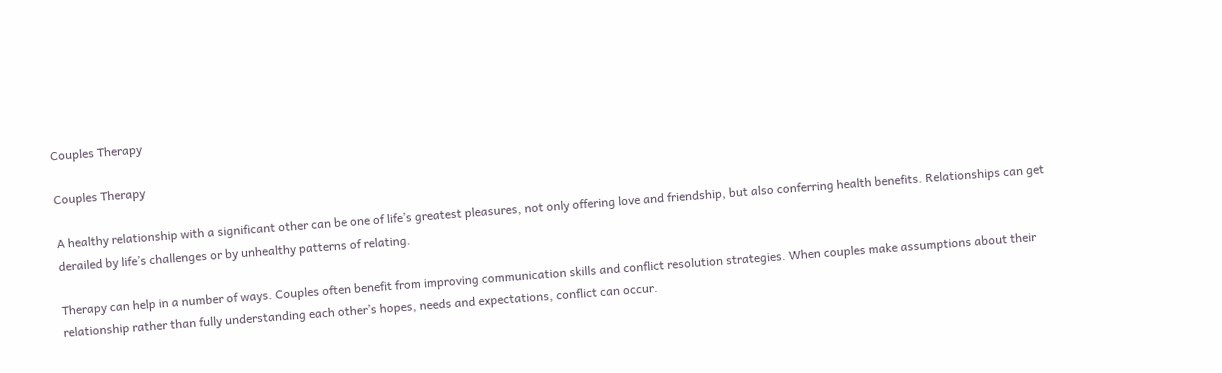Couples Therapy

Couples Therapy

A healthy relationship with a significant other can be one of life’s greatest pleasures, not only offering love and friendship, but also conferring health benefits. Relationships can get derailed by life’s challenges or by unhealthy patterns of relating.

Therapy can help in a number of ways. Couples often benefit from improving communication skills and conflict resolution strategies. When couples make assumptions about their relationship rather than fully understanding each other’s hopes, needs and expectations, conflict can occur.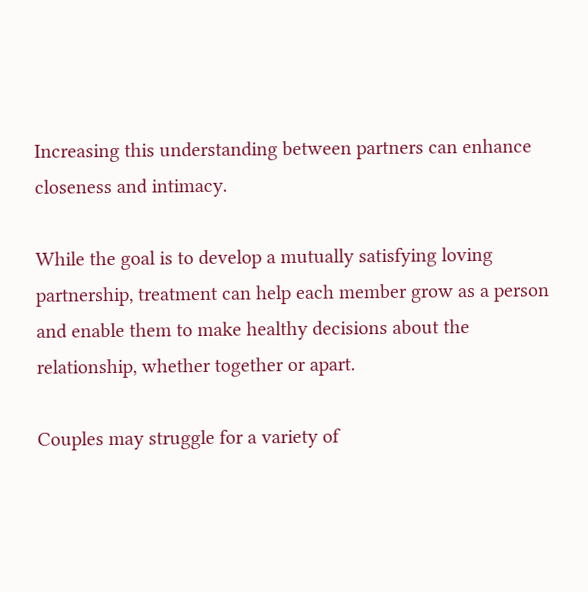Increasing this understanding between partners can enhance closeness and intimacy.

While the goal is to develop a mutually satisfying loving partnership, treatment can help each member grow as a person and enable them to make healthy decisions about the relationship, whether together or apart.

Couples may struggle for a variety of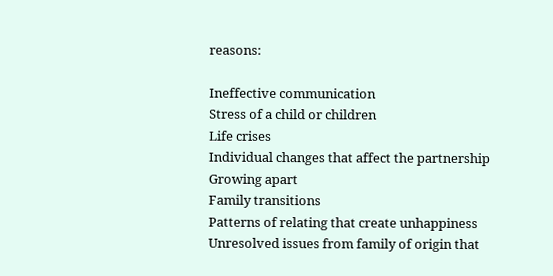reasons:

Ineffective communication
Stress of a child or children
Life crises
Individual changes that affect the partnership
Growing apart
Family transitions
Patterns of relating that create unhappiness
Unresolved issues from family of origin that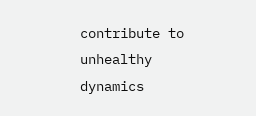contribute to unhealthy dynamics